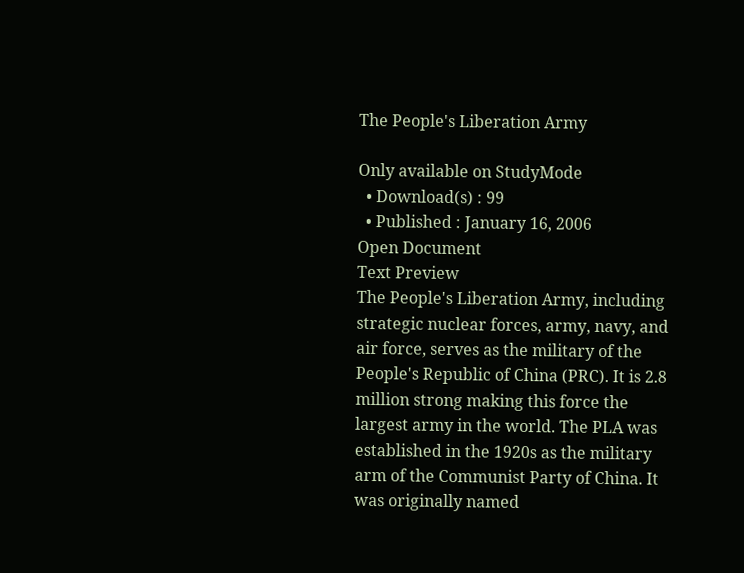The People's Liberation Army

Only available on StudyMode
  • Download(s) : 99
  • Published : January 16, 2006
Open Document
Text Preview
The People's Liberation Army, including strategic nuclear forces, army, navy, and air force, serves as the military of the People's Republic of China (PRC). It is 2.8 million strong making this force the largest army in the world. The PLA was established in the 1920s as the military arm of the Communist Party of China. It was originally named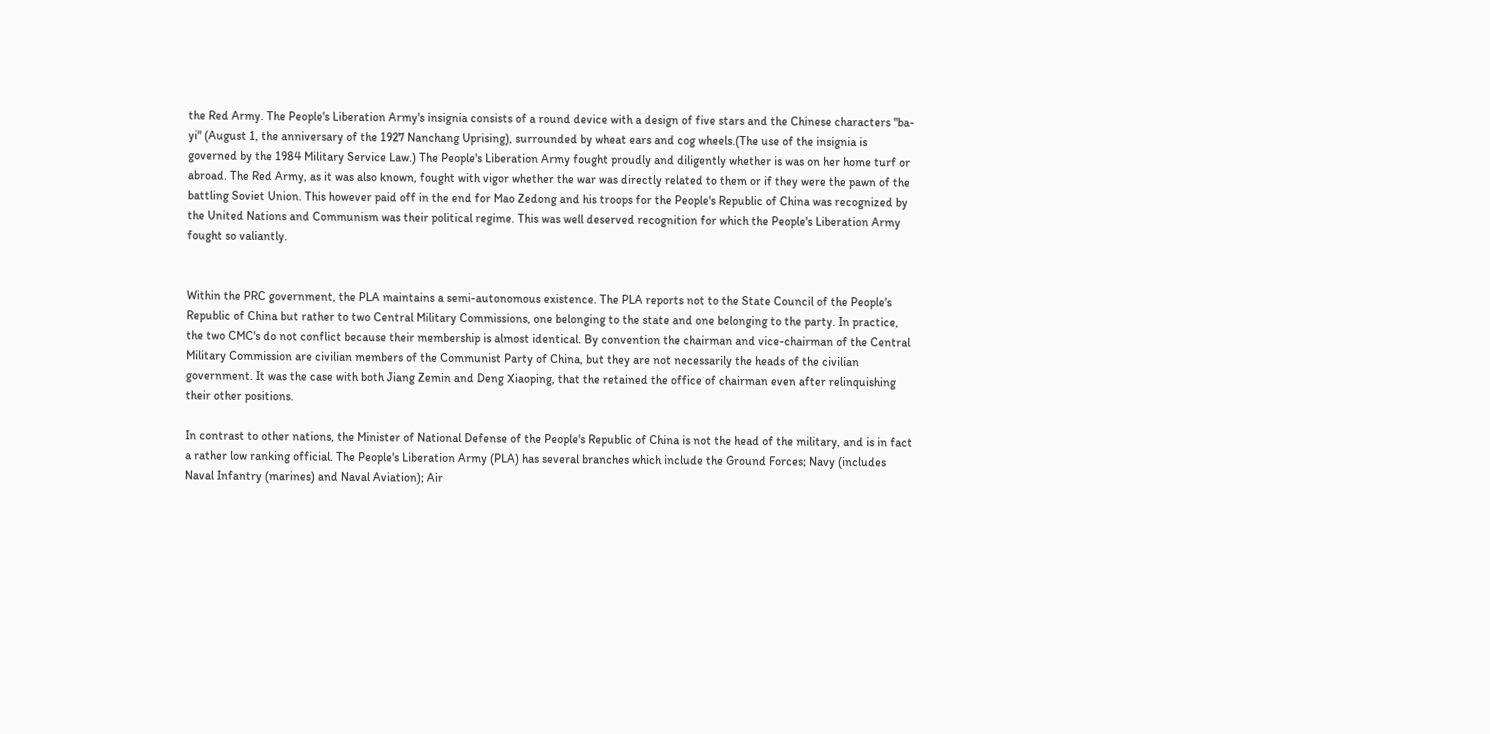the Red Army. The People's Liberation Army's insignia consists of a round device with a design of five stars and the Chinese characters "ba-yi" (August 1, the anniversary of the 1927 Nanchang Uprising), surrounded by wheat ears and cog wheels.(The use of the insignia is governed by the 1984 Military Service Law.) The People's Liberation Army fought proudly and diligently whether is was on her home turf or abroad. The Red Army, as it was also known, fought with vigor whether the war was directly related to them or if they were the pawn of the battling Soviet Union. This however paid off in the end for Mao Zedong and his troops for the People's Republic of China was recognized by the United Nations and Communism was their political regime. This was well deserved recognition for which the People's Liberation Army fought so valiantly.


Within the PRC government, the PLA maintains a semi-autonomous existence. The PLA reports not to the State Council of the People's Republic of China but rather to two Central Military Commissions, one belonging to the state and one belonging to the party. In practice, the two CMC's do not conflict because their membership is almost identical. By convention the chairman and vice-chairman of the Central Military Commission are civilian members of the Communist Party of China, but they are not necessarily the heads of the civilian government. It was the case with both Jiang Zemin and Deng Xiaoping, that the retained the office of chairman even after relinquishing their other positions.

In contrast to other nations, the Minister of National Defense of the People's Republic of China is not the head of the military, and is in fact a rather low ranking official. The People's Liberation Army (PLA) has several branches which include the Ground Forces; Navy (includes Naval Infantry (marines) and Naval Aviation); Air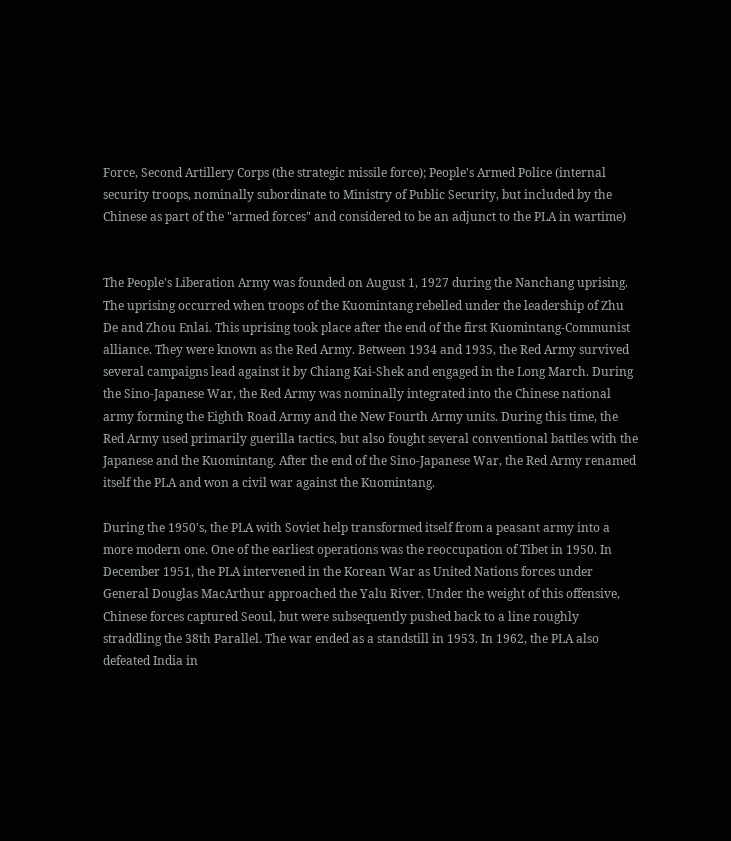Force, Second Artillery Corps (the strategic missile force); People's Armed Police (internal security troops, nominally subordinate to Ministry of Public Security, but included by the Chinese as part of the "armed forces" and considered to be an adjunct to the PLA in wartime)


The People's Liberation Army was founded on August 1, 1927 during the Nanchang uprising. The uprising occurred when troops of the Kuomintang rebelled under the leadership of Zhu De and Zhou Enlai. This uprising took place after the end of the first Kuomintang-Communist alliance. They were known as the Red Army. Between 1934 and 1935, the Red Army survived several campaigns lead against it by Chiang Kai-Shek and engaged in the Long March. During the Sino-Japanese War, the Red Army was nominally integrated into the Chinese national army forming the Eighth Road Army and the New Fourth Army units. During this time, the Red Army used primarily guerilla tactics, but also fought several conventional battles with the Japanese and the Kuomintang. After the end of the Sino-Japanese War, the Red Army renamed itself the PLA and won a civil war against the Kuomintang.

During the 1950's, the PLA with Soviet help transformed itself from a peasant army into a more modern one. One of the earliest operations was the reoccupation of Tibet in 1950. In December 1951, the PLA intervened in the Korean War as United Nations forces under General Douglas MacArthur approached the Yalu River. Under the weight of this offensive, Chinese forces captured Seoul, but were subsequently pushed back to a line roughly straddling the 38th Parallel. The war ended as a standstill in 1953. In 1962, the PLA also defeated India in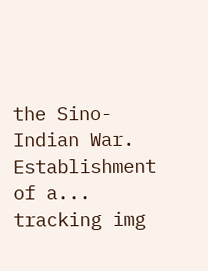the Sino-Indian War. Establishment of a...
tracking img